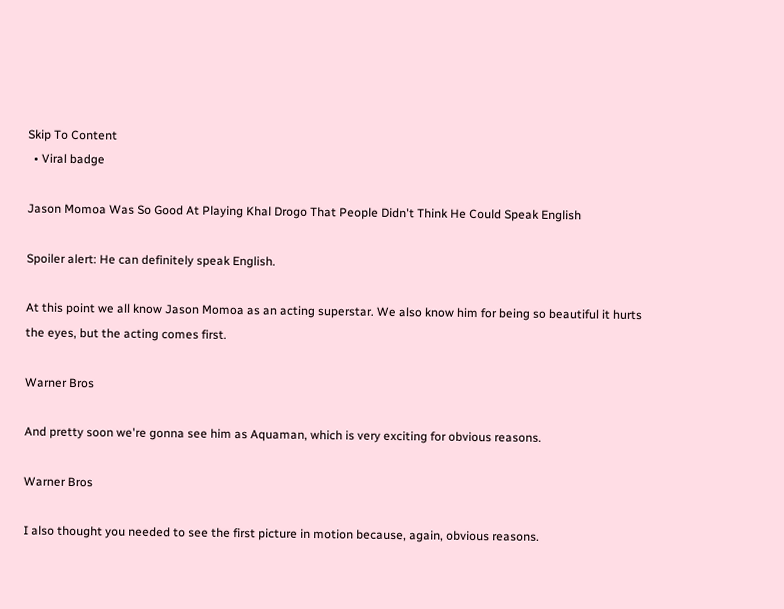Skip To Content
  • Viral badge

Jason Momoa Was So Good At Playing Khal Drogo That People Didn't Think He Could Speak English

Spoiler alert: He can definitely speak English.

At this point we all know Jason Momoa as an acting superstar. We also know him for being so beautiful it hurts the eyes, but the acting comes first.

Warner Bros

And pretty soon we're gonna see him as Aquaman, which is very exciting for obvious reasons.

Warner Bros

I also thought you needed to see the first picture in motion because, again, obvious reasons.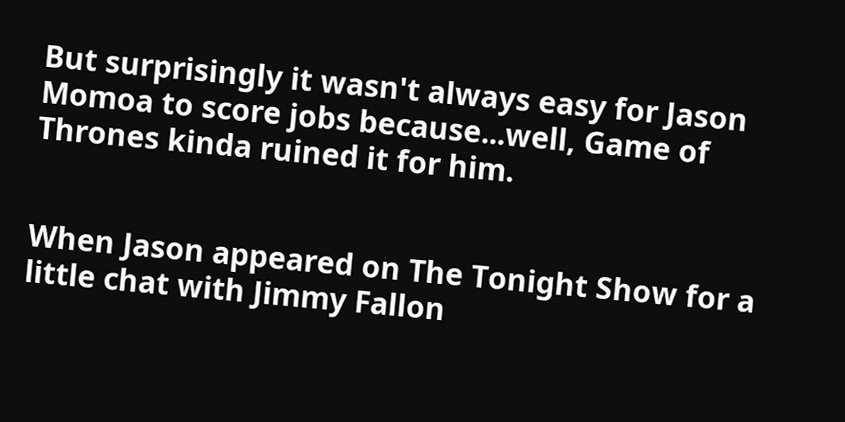But surprisingly it wasn't always easy for Jason Momoa to score jobs because...well, Game of Thrones kinda ruined it for him.


When Jason appeared on The Tonight Show for a little chat with Jimmy Fallon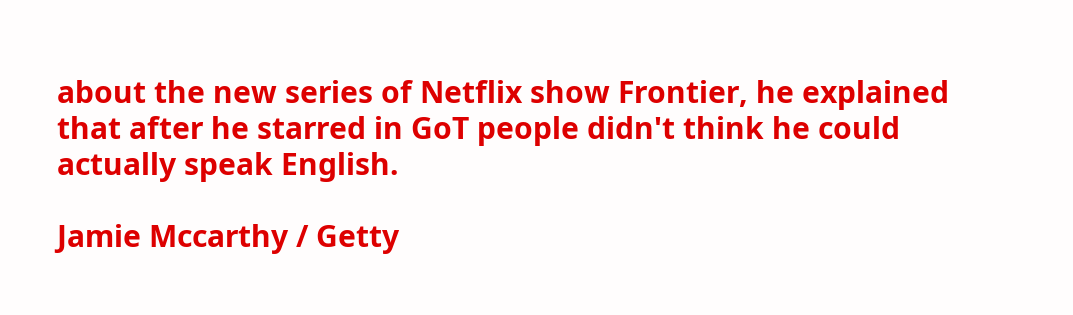about the new series of Netflix show Frontier, he explained that after he starred in GoT people didn't think he could actually speak English.

Jamie Mccarthy / Getty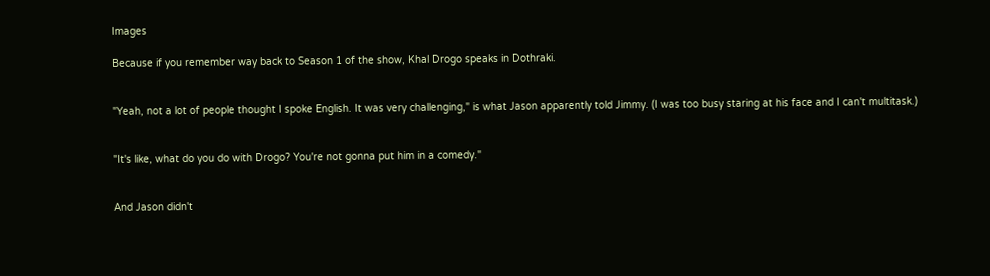Images

Because if you remember way back to Season 1 of the show, Khal Drogo speaks in Dothraki.


"Yeah, not a lot of people thought I spoke English. It was very challenging," is what Jason apparently told Jimmy. (I was too busy staring at his face and I can't multitask.)


"It's like, what do you do with Drogo? You're not gonna put him in a comedy."


And Jason didn't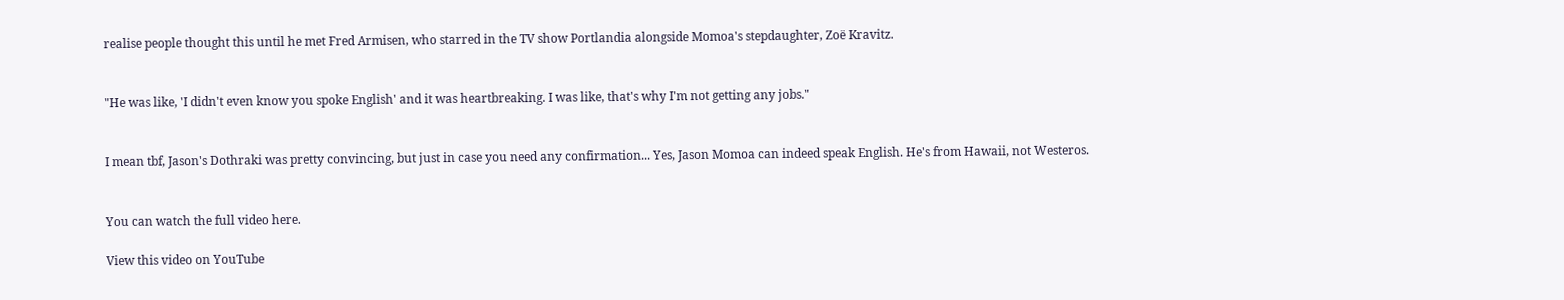realise people thought this until he met Fred Armisen, who starred in the TV show Portlandia alongside Momoa's stepdaughter, Zoë Kravitz.


"He was like, 'I didn't even know you spoke English' and it was heartbreaking. I was like, that's why I'm not getting any jobs."


I mean tbf, Jason's Dothraki was pretty convincing, but just in case you need any confirmation... Yes, Jason Momoa can indeed speak English. He's from Hawaii, not Westeros.


You can watch the full video here.

View this video on YouTube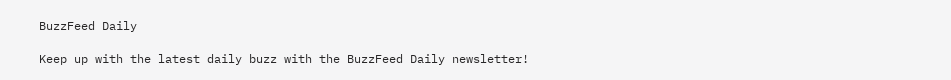BuzzFeed Daily

Keep up with the latest daily buzz with the BuzzFeed Daily newsletter!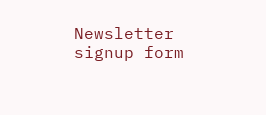Newsletter signup form